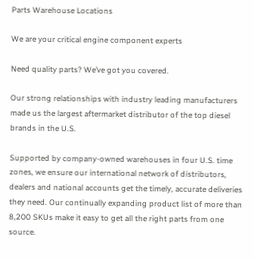Parts Warehouse Locations

We are your critical engine component experts

Need quality parts? We’ve got you covered.

Our strong relationships with industry leading manufacturers made us the largest aftermarket distributor of the top diesel brands in the U.S.

Supported by company-owned warehouses in four U.S. time zones, we ensure our international network of distributors, dealers and national accounts get the timely, accurate deliveries they need. Our continually expanding product list of more than 8,200 SKUs make it easy to get all the right parts from one source.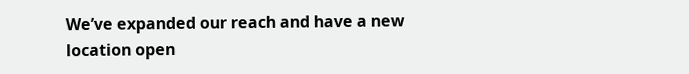We’ve expanded our reach and have a new location open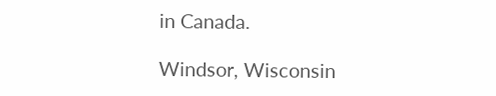in Canada.

Windsor, Wisconsin